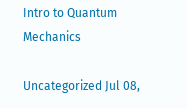Intro to Quantum Mechanics

Uncategorized Jul 08,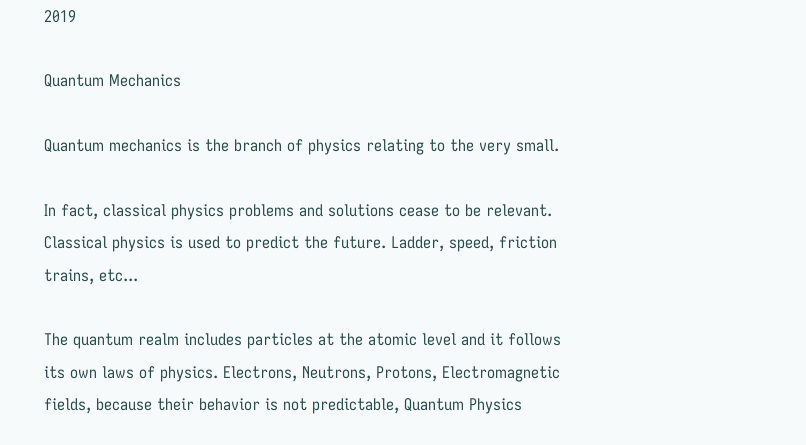2019

Quantum Mechanics

Quantum mechanics is the branch of physics relating to the very small.

In fact, classical physics problems and solutions cease to be relevant. Classical physics is used to predict the future. Ladder, speed, friction trains, etc...

The quantum realm includes particles at the atomic level and it follows its own laws of physics. Electrons, Neutrons, Protons, Electromagnetic fields, because their behavior is not predictable, Quantum Physics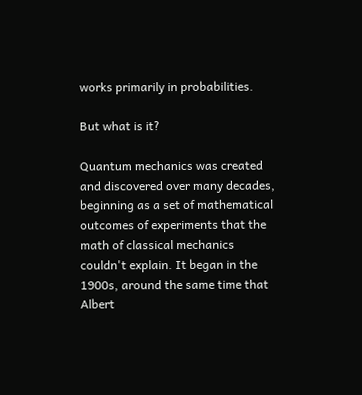works primarily in probabilities.

But what is it?

Quantum mechanics was created and discovered over many decades, beginning as a set of mathematical outcomes of experiments that the math of classical mechanics couldn't explain. It began in the 1900s, around the same time that Albert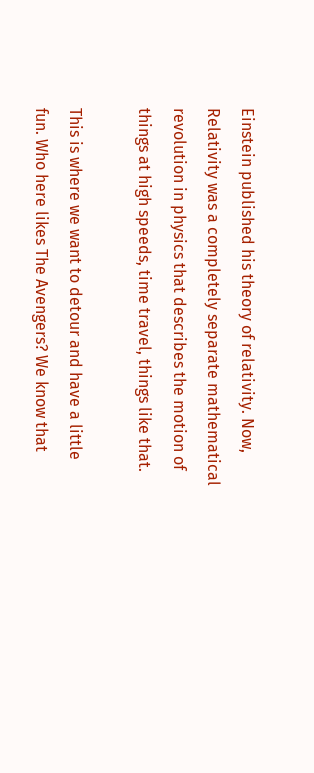Einstein published his theory of relativity. Now, Relativity was a completely separate mathematical revolution in physics that describes the motion of things at high speeds, time travel, things like that.

This is where we want to detour and have a little fun. Who here likes The Avengers? We know that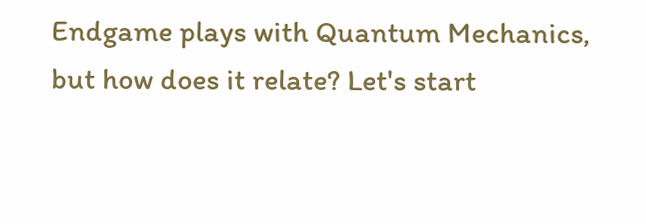Endgame plays with Quantum Mechanics, but how does it relate? Let's start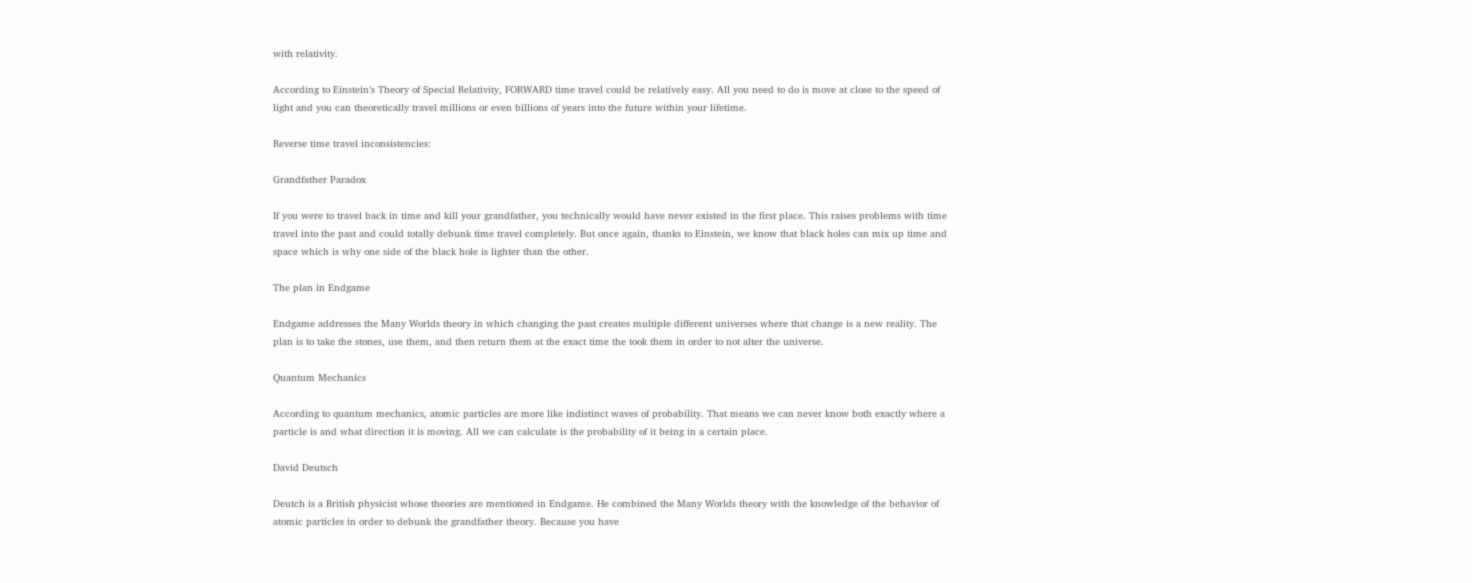with relativity.

According to Einstein’s Theory of Special Relativity, FORWARD time travel could be relatively easy. All you need to do is move at close to the speed of light and you can theoretically travel millions or even billions of years into the future within your lifetime.

Reverse time travel inconsistencies:

Grandfather Paradox

If you were to travel back in time and kill your grandfather, you technically would have never existed in the first place. This raises problems with time travel into the past and could totally debunk time travel completely. But once again, thanks to Einstein, we know that black holes can mix up time and space which is why one side of the black hole is lighter than the other.

The plan in Endgame

Endgame addresses the Many Worlds theory in which changing the past creates multiple different universes where that change is a new reality. The plan is to take the stones, use them, and then return them at the exact time the took them in order to not alter the universe.

Quantum Mechanics

According to quantum mechanics, atomic particles are more like indistinct waves of probability. That means we can never know both exactly where a particle is and what direction it is moving. All we can calculate is the probability of it being in a certain place.

David Deutsch

Deutch is a British physicist whose theories are mentioned in Endgame. He combined the Many Worlds theory with the knowledge of the behavior of atomic particles in order to debunk the grandfather theory. Because you have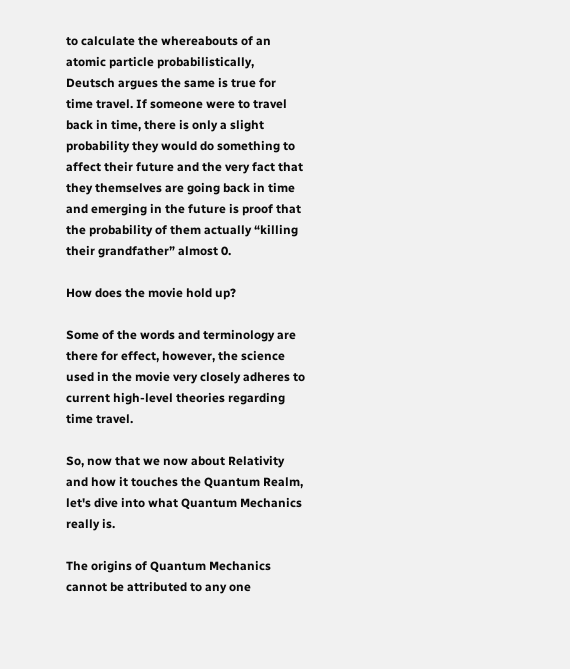to calculate the whereabouts of an atomic particle probabilistically, Deutsch argues the same is true for time travel. If someone were to travel back in time, there is only a slight probability they would do something to affect their future and the very fact that they themselves are going back in time and emerging in the future is proof that the probability of them actually “killing their grandfather” almost 0.

How does the movie hold up?

Some of the words and terminology are there for effect, however, the science used in the movie very closely adheres to current high-level theories regarding time travel.

So, now that we now about Relativity and how it touches the Quantum Realm, let's dive into what Quantum Mechanics really is.

The origins of Quantum Mechanics cannot be attributed to any one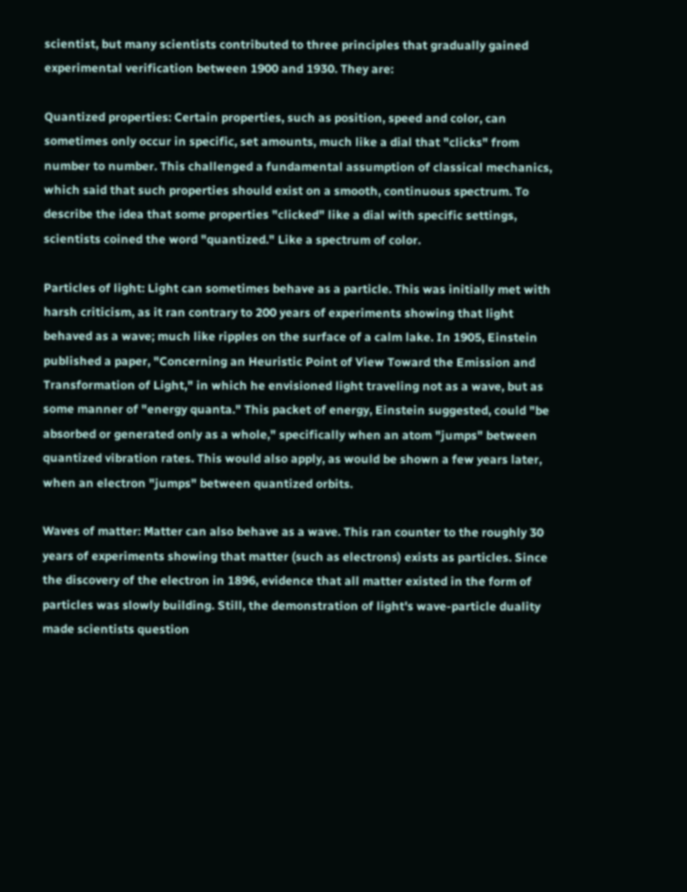scientist, but many scientists contributed to three principles that gradually gained experimental verification between 1900 and 1930. They are:

Quantized properties: Certain properties, such as position, speed and color, can sometimes only occur in specific, set amounts, much like a dial that "clicks" from number to number. This challenged a fundamental assumption of classical mechanics, which said that such properties should exist on a smooth, continuous spectrum. To describe the idea that some properties "clicked" like a dial with specific settings, scientists coined the word "quantized." Like a spectrum of color.

Particles of light: Light can sometimes behave as a particle. This was initially met with harsh criticism, as it ran contrary to 200 years of experiments showing that light behaved as a wave; much like ripples on the surface of a calm lake. In 1905, Einstein published a paper, "Concerning an Heuristic Point of View Toward the Emission and Transformation of Light," in which he envisioned light traveling not as a wave, but as some manner of "energy quanta." This packet of energy, Einstein suggested, could "be absorbed or generated only as a whole," specifically when an atom "jumps" between quantized vibration rates. This would also apply, as would be shown a few years later, when an electron "jumps" between quantized orbits.

Waves of matter: Matter can also behave as a wave. This ran counter to the roughly 30 years of experiments showing that matter (such as electrons) exists as particles. Since the discovery of the electron in 1896, evidence that all matter existed in the form of particles was slowly building. Still, the demonstration of light's wave-particle duality made scientists question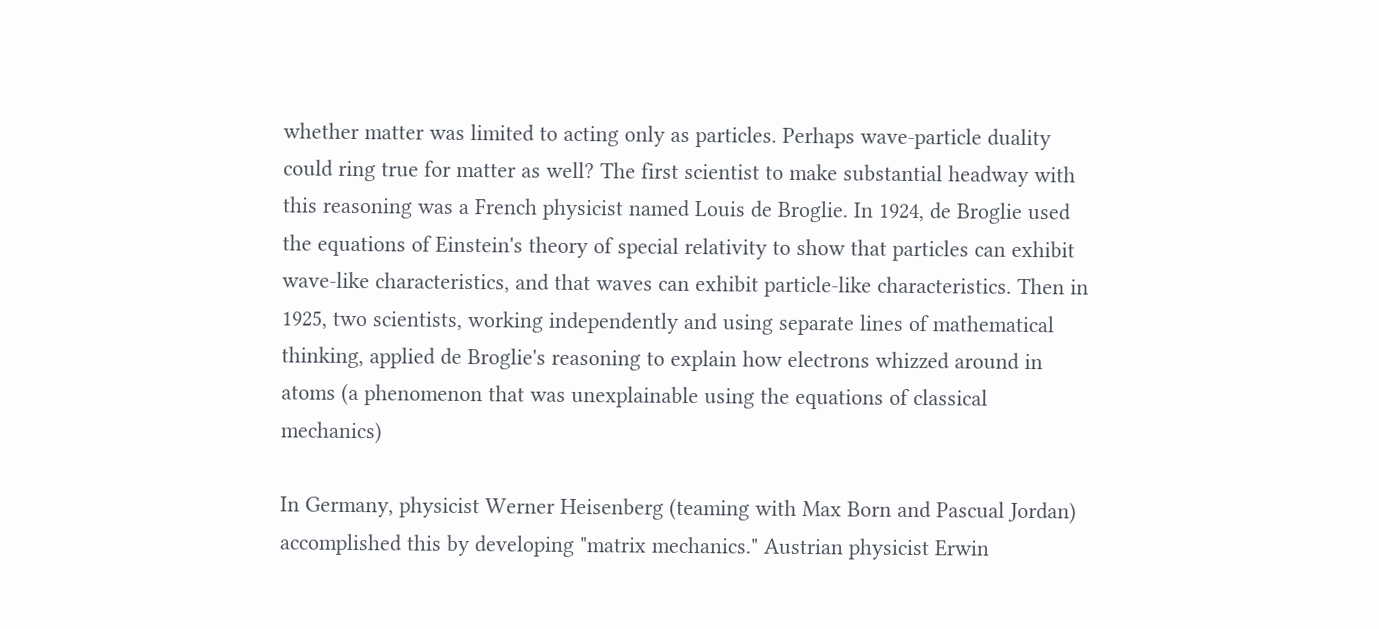whether matter was limited to acting only as particles. Perhaps wave-particle duality could ring true for matter as well? The first scientist to make substantial headway with this reasoning was a French physicist named Louis de Broglie. In 1924, de Broglie used the equations of Einstein's theory of special relativity to show that particles can exhibit wave-like characteristics, and that waves can exhibit particle-like characteristics. Then in 1925, two scientists, working independently and using separate lines of mathematical thinking, applied de Broglie's reasoning to explain how electrons whizzed around in atoms (a phenomenon that was unexplainable using the equations of classical mechanics)

In Germany, physicist Werner Heisenberg (teaming with Max Born and Pascual Jordan) accomplished this by developing "matrix mechanics." Austrian physicist Erwin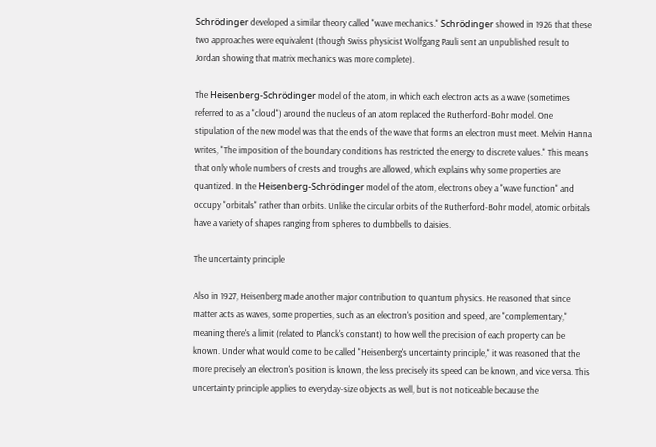Schrödinger developed a similar theory called "wave mechanics." Schrödinger showed in 1926 that these two approaches were equivalent (though Swiss physicist Wolfgang Pauli sent an unpublished result to Jordan showing that matrix mechanics was more complete).

The Heisenberg-Schrödinger model of the atom, in which each electron acts as a wave (sometimes referred to as a "cloud") around the nucleus of an atom replaced the Rutherford-Bohr model. One stipulation of the new model was that the ends of the wave that forms an electron must meet. Melvin Hanna writes, "The imposition of the boundary conditions has restricted the energy to discrete values." This means that only whole numbers of crests and troughs are allowed, which explains why some properties are quantized. In the Heisenberg-Schrödinger model of the atom, electrons obey a "wave function" and occupy "orbitals" rather than orbits. Unlike the circular orbits of the Rutherford-Bohr model, atomic orbitals have a variety of shapes ranging from spheres to dumbbells to daisies.

The uncertainty principle

Also in 1927, Heisenberg made another major contribution to quantum physics. He reasoned that since matter acts as waves, some properties, such as an electron's position and speed, are "complementary," meaning there's a limit (related to Planck's constant) to how well the precision of each property can be known. Under what would come to be called "Heisenberg's uncertainty principle," it was reasoned that the more precisely an electron's position is known, the less precisely its speed can be known, and vice versa. This uncertainty principle applies to everyday-size objects as well, but is not noticeable because the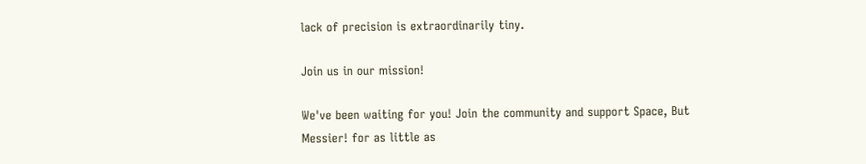lack of precision is extraordinarily tiny.

Join us in our mission!

We've been waiting for you! Join the community and support Space, But Messier! for as little as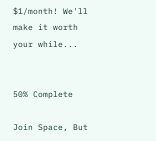$1/month! We'll make it worth your while...


50% Complete

Join Space, But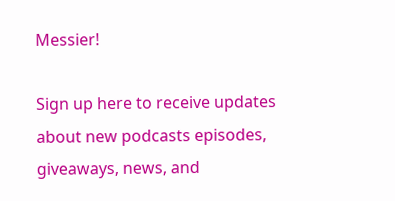Messier!

Sign up here to receive updates about new podcasts episodes, giveaways, news, and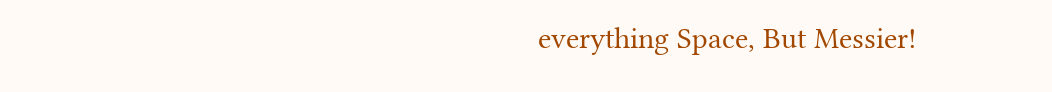everything Space, But Messier!